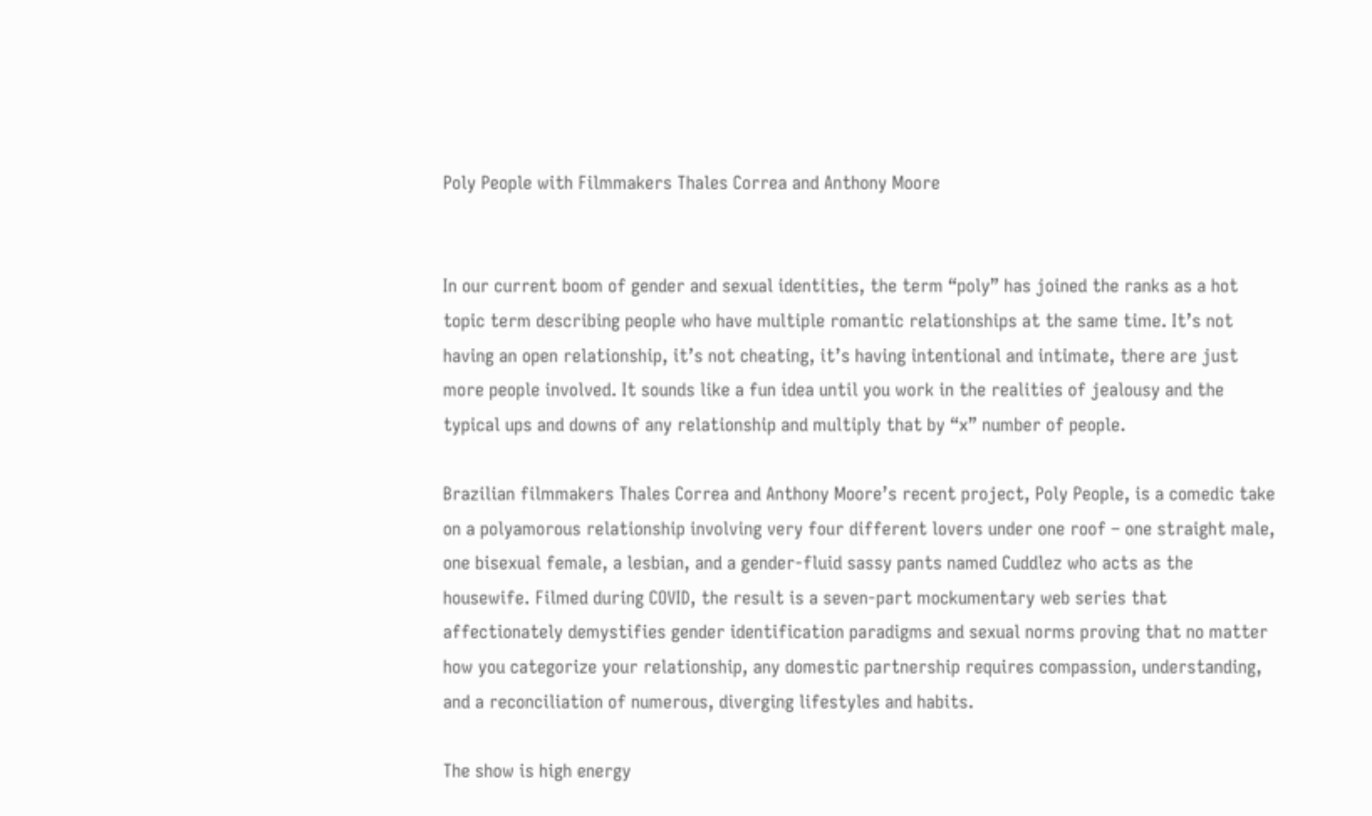Poly People with Filmmakers Thales Correa and Anthony Moore


In our current boom of gender and sexual identities, the term “poly” has joined the ranks as a hot topic term describing people who have multiple romantic relationships at the same time. It’s not having an open relationship, it’s not cheating, it’s having intentional and intimate, there are just more people involved. It sounds like a fun idea until you work in the realities of jealousy and the typical ups and downs of any relationship and multiply that by “x” number of people.

Brazilian filmmakers Thales Correa and Anthony Moore’s recent project, Poly People, is a comedic take on a polyamorous relationship involving very four different lovers under one roof – one straight male, one bisexual female, a lesbian, and a gender-fluid sassy pants named Cuddlez who acts as the housewife. Filmed during COVID, the result is a seven-part mockumentary web series that affectionately demystifies gender identification paradigms and sexual norms proving that no matter how you categorize your relationship, any domestic partnership requires compassion, understanding, and a reconciliation of numerous, diverging lifestyles and habits.

The show is high energy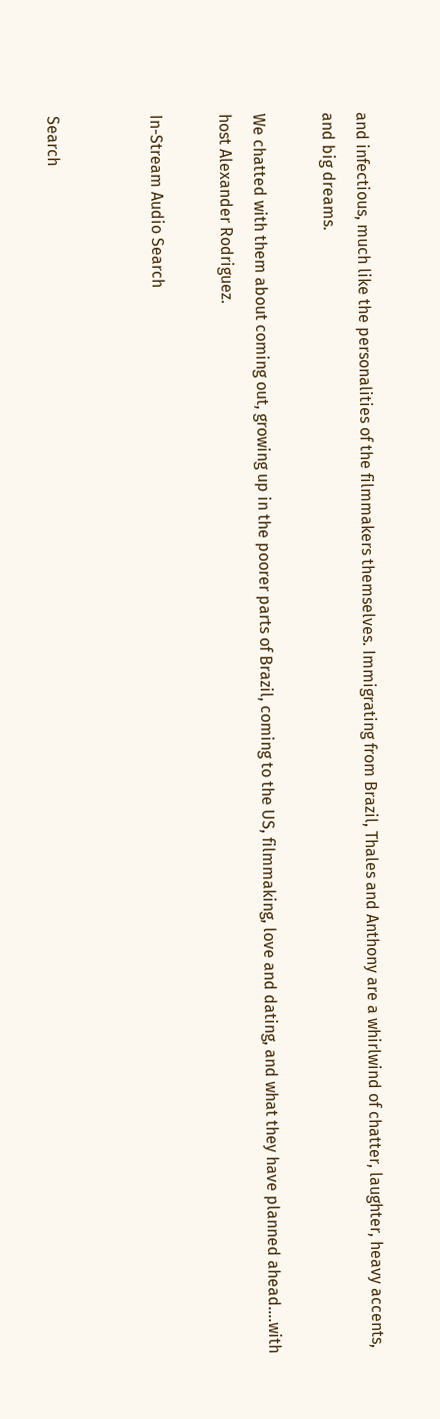and infectious, much like the personalities of the filmmakers themselves. Immigrating from Brazil, Thales and Anthony are a whirlwind of chatter, laughter, heavy accents, and big dreams.

We chatted with them about coming out, growing up in the poorer parts of Brazil, coming to the US, filmmaking, love and dating, and what they have planned ahead....with host Alexander Rodriguez.

In-Stream Audio Search


Search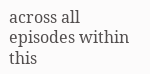across all episodes within this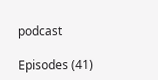podcast

Episodes (41)